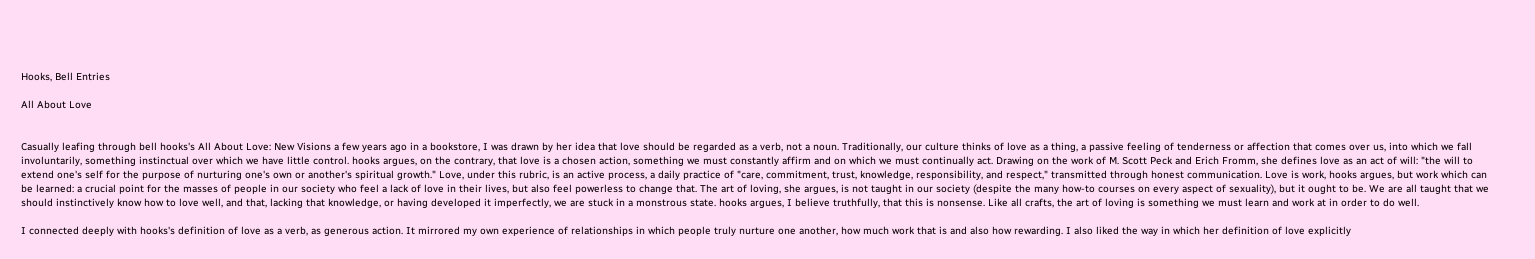Hooks, Bell Entries

All About Love


Casually leafing through bell hooks's All About Love: New Visions a few years ago in a bookstore, I was drawn by her idea that love should be regarded as a verb, not a noun. Traditionally, our culture thinks of love as a thing, a passive feeling of tenderness or affection that comes over us, into which we fall involuntarily, something instinctual over which we have little control. hooks argues, on the contrary, that love is a chosen action, something we must constantly affirm and on which we must continually act. Drawing on the work of M. Scott Peck and Erich Fromm, she defines love as an act of will: "the will to extend one's self for the purpose of nurturing one's own or another's spiritual growth." Love, under this rubric, is an active process, a daily practice of "care, commitment, trust, knowledge, responsibility, and respect," transmitted through honest communication. Love is work, hooks argues, but work which can be learned: a crucial point for the masses of people in our society who feel a lack of love in their lives, but also feel powerless to change that. The art of loving, she argues, is not taught in our society (despite the many how-to courses on every aspect of sexuality), but it ought to be. We are all taught that we should instinctively know how to love well, and that, lacking that knowledge, or having developed it imperfectly, we are stuck in a monstrous state. hooks argues, I believe truthfully, that this is nonsense. Like all crafts, the art of loving is something we must learn and work at in order to do well.

I connected deeply with hooks's definition of love as a verb, as generous action. It mirrored my own experience of relationships in which people truly nurture one another, how much work that is and also how rewarding. I also liked the way in which her definition of love explicitly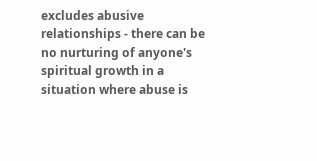excludes abusive relationships - there can be no nurturing of anyone's spiritual growth in a situation where abuse is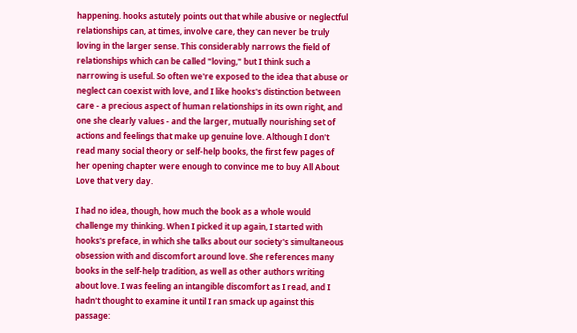happening. hooks astutely points out that while abusive or neglectful relationships can, at times, involve care, they can never be truly loving in the larger sense. This considerably narrows the field of relationships which can be called "loving," but I think such a narrowing is useful. So often we're exposed to the idea that abuse or neglect can coexist with love, and I like hooks's distinction between care - a precious aspect of human relationships in its own right, and one she clearly values - and the larger, mutually nourishing set of actions and feelings that make up genuine love. Although I don't read many social theory or self-help books, the first few pages of her opening chapter were enough to convince me to buy All About Love that very day.

I had no idea, though, how much the book as a whole would challenge my thinking. When I picked it up again, I started with hooks's preface, in which she talks about our society's simultaneous obsession with and discomfort around love. She references many books in the self-help tradition, as well as other authors writing about love. I was feeling an intangible discomfort as I read, and I hadn't thought to examine it until I ran smack up against this passage: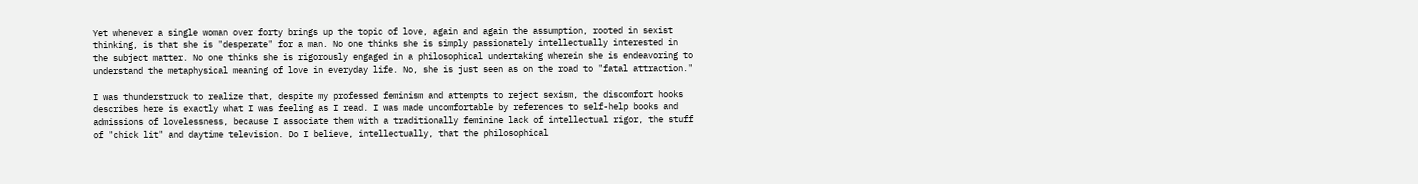Yet whenever a single woman over forty brings up the topic of love, again and again the assumption, rooted in sexist thinking, is that she is "desperate" for a man. No one thinks she is simply passionately intellectually interested in the subject matter. No one thinks she is rigorously engaged in a philosophical undertaking wherein she is endeavoring to understand the metaphysical meaning of love in everyday life. No, she is just seen as on the road to "fatal attraction."

I was thunderstruck to realize that, despite my professed feminism and attempts to reject sexism, the discomfort hooks describes here is exactly what I was feeling as I read. I was made uncomfortable by references to self-help books and admissions of lovelessness, because I associate them with a traditionally feminine lack of intellectual rigor, the stuff of "chick lit" and daytime television. Do I believe, intellectually, that the philosophical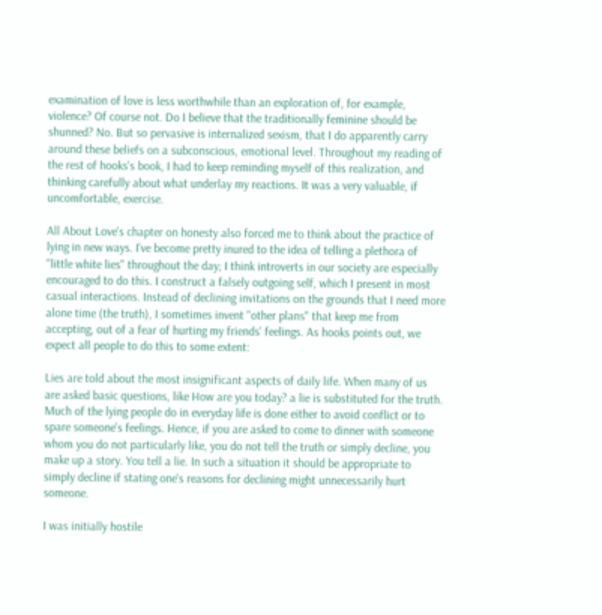examination of love is less worthwhile than an exploration of, for example, violence? Of course not. Do I believe that the traditionally feminine should be shunned? No. But so pervasive is internalized sexism, that I do apparently carry around these beliefs on a subconscious, emotional level. Throughout my reading of the rest of hooks's book, I had to keep reminding myself of this realization, and thinking carefully about what underlay my reactions. It was a very valuable, if uncomfortable, exercise.

All About Love's chapter on honesty also forced me to think about the practice of lying in new ways. I've become pretty inured to the idea of telling a plethora of "little white lies" throughout the day; I think introverts in our society are especially encouraged to do this. I construct a falsely outgoing self, which I present in most casual interactions. Instead of declining invitations on the grounds that I need more alone time (the truth), I sometimes invent "other plans" that keep me from accepting, out of a fear of hurting my friends' feelings. As hooks points out, we expect all people to do this to some extent:

Lies are told about the most insignificant aspects of daily life. When many of us are asked basic questions, like How are you today? a lie is substituted for the truth. Much of the lying people do in everyday life is done either to avoid conflict or to spare someone's feelings. Hence, if you are asked to come to dinner with someone whom you do not particularly like, you do not tell the truth or simply decline, you make up a story. You tell a lie. In such a situation it should be appropriate to simply decline if stating one's reasons for declining might unnecessarily hurt someone.

I was initially hostile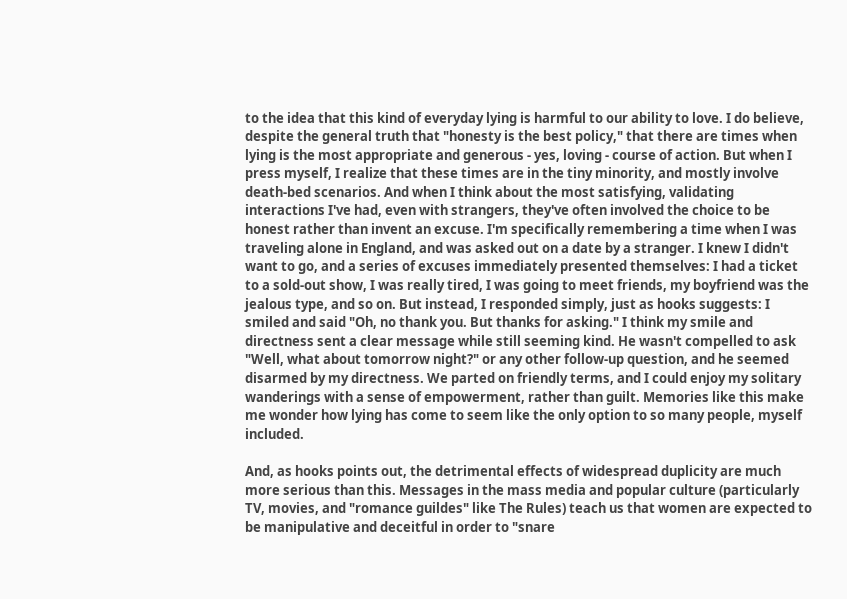to the idea that this kind of everyday lying is harmful to our ability to love. I do believe, despite the general truth that "honesty is the best policy," that there are times when lying is the most appropriate and generous - yes, loving - course of action. But when I press myself, I realize that these times are in the tiny minority, and mostly involve death-bed scenarios. And when I think about the most satisfying, validating interactions I've had, even with strangers, they've often involved the choice to be honest rather than invent an excuse. I'm specifically remembering a time when I was traveling alone in England, and was asked out on a date by a stranger. I knew I didn't want to go, and a series of excuses immediately presented themselves: I had a ticket to a sold-out show, I was really tired, I was going to meet friends, my boyfriend was the jealous type, and so on. But instead, I responded simply, just as hooks suggests: I smiled and said "Oh, no thank you. But thanks for asking." I think my smile and directness sent a clear message while still seeming kind. He wasn't compelled to ask "Well, what about tomorrow night?" or any other follow-up question, and he seemed disarmed by my directness. We parted on friendly terms, and I could enjoy my solitary wanderings with a sense of empowerment, rather than guilt. Memories like this make me wonder how lying has come to seem like the only option to so many people, myself included.

And, as hooks points out, the detrimental effects of widespread duplicity are much more serious than this. Messages in the mass media and popular culture (particularly TV, movies, and "romance guildes" like The Rules) teach us that women are expected to be manipulative and deceitful in order to "snare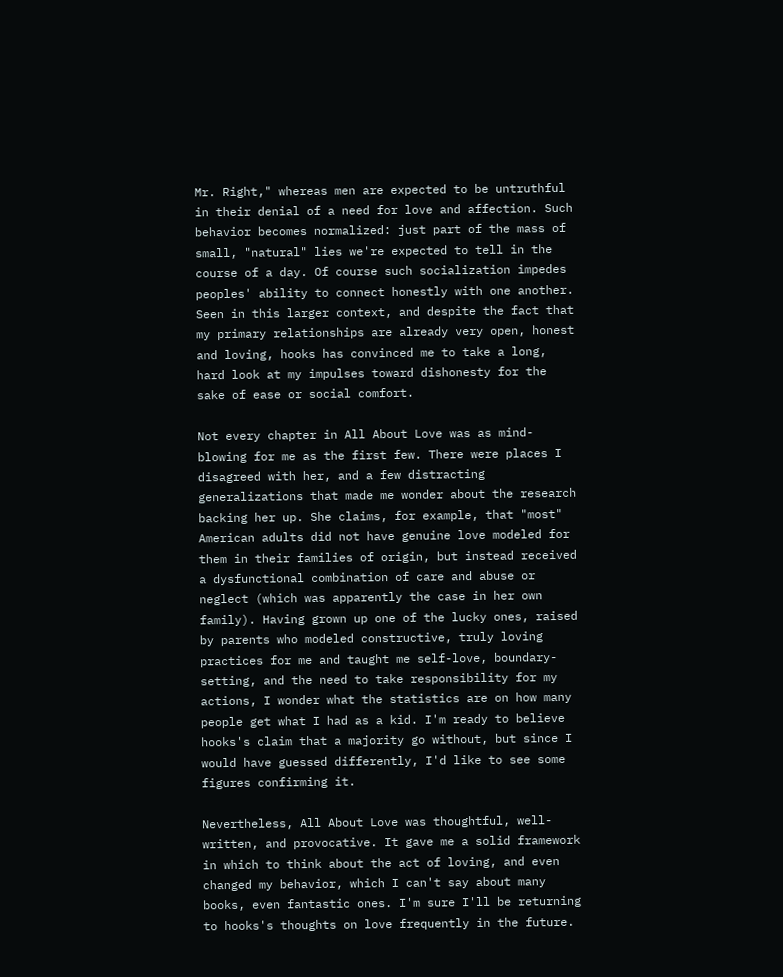Mr. Right," whereas men are expected to be untruthful in their denial of a need for love and affection. Such behavior becomes normalized: just part of the mass of small, "natural" lies we're expected to tell in the course of a day. Of course such socialization impedes peoples' ability to connect honestly with one another. Seen in this larger context, and despite the fact that my primary relationships are already very open, honest and loving, hooks has convinced me to take a long, hard look at my impulses toward dishonesty for the sake of ease or social comfort.

Not every chapter in All About Love was as mind-blowing for me as the first few. There were places I disagreed with her, and a few distracting generalizations that made me wonder about the research backing her up. She claims, for example, that "most" American adults did not have genuine love modeled for them in their families of origin, but instead received a dysfunctional combination of care and abuse or neglect (which was apparently the case in her own family). Having grown up one of the lucky ones, raised by parents who modeled constructive, truly loving practices for me and taught me self-love, boundary-setting, and the need to take responsibility for my actions, I wonder what the statistics are on how many people get what I had as a kid. I'm ready to believe hooks's claim that a majority go without, but since I would have guessed differently, I'd like to see some figures confirming it.

Nevertheless, All About Love was thoughtful, well-written, and provocative. It gave me a solid framework in which to think about the act of loving, and even changed my behavior, which I can't say about many books, even fantastic ones. I'm sure I'll be returning to hooks's thoughts on love frequently in the future.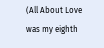(All About Love was my eighth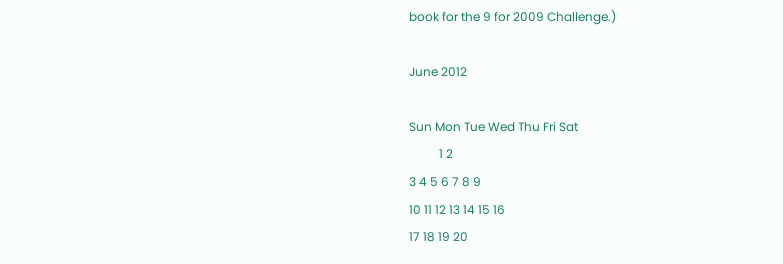book for the 9 for 2009 Challenge.)

June 2012

Sun Mon Tue Wed Thu Fri Sat
          1 2
3 4 5 6 7 8 9
10 11 12 13 14 15 16
17 18 19 20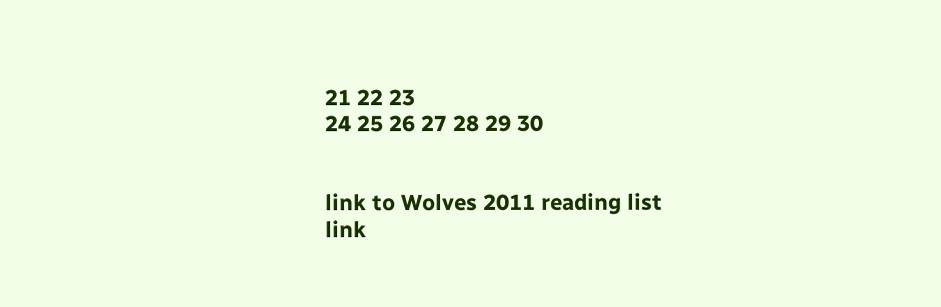21 22 23
24 25 26 27 28 29 30


link to Wolves 2011 reading list
link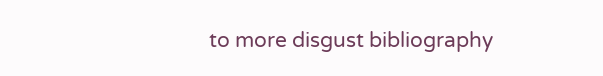to more disgust bibliography